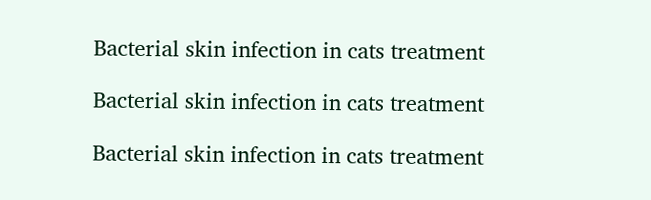Bacterial skin infection in cats treatment

Bacterial skin infection in cats treatment

Bacterial skin infection in cats treatment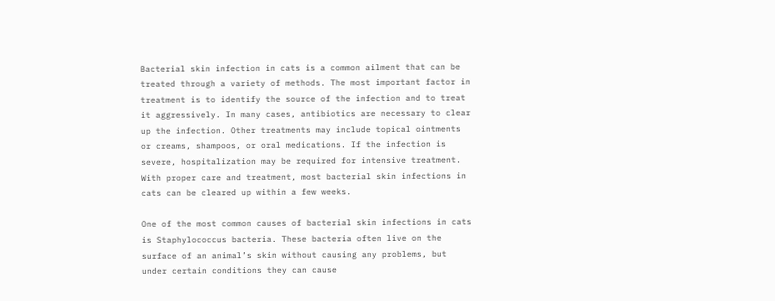Bacterial skin infection in cats is a common ailment that can be treated through a variety of methods. The most important factor in treatment is to identify the source of the infection and to treat it aggressively. In many cases, antibiotics are necessary to clear up the infection. Other treatments may include topical ointments or creams, shampoos, or oral medications. If the infection is severe, hospitalization may be required for intensive treatment. With proper care and treatment, most bacterial skin infections in cats can be cleared up within a few weeks.

One of the most common causes of bacterial skin infections in cats is Staphylococcus bacteria. These bacteria often live on the surface of an animal’s skin without causing any problems, but under certain conditions they can cause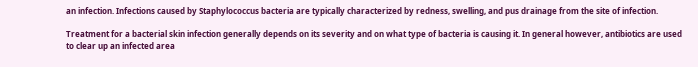an infection. Infections caused by Staphylococcus bacteria are typically characterized by redness, swelling, and pus drainage from the site of infection.

Treatment for a bacterial skin infection generally depends on its severity and on what type of bacteria is causing it. In general however, antibiotics are used to clear up an infected area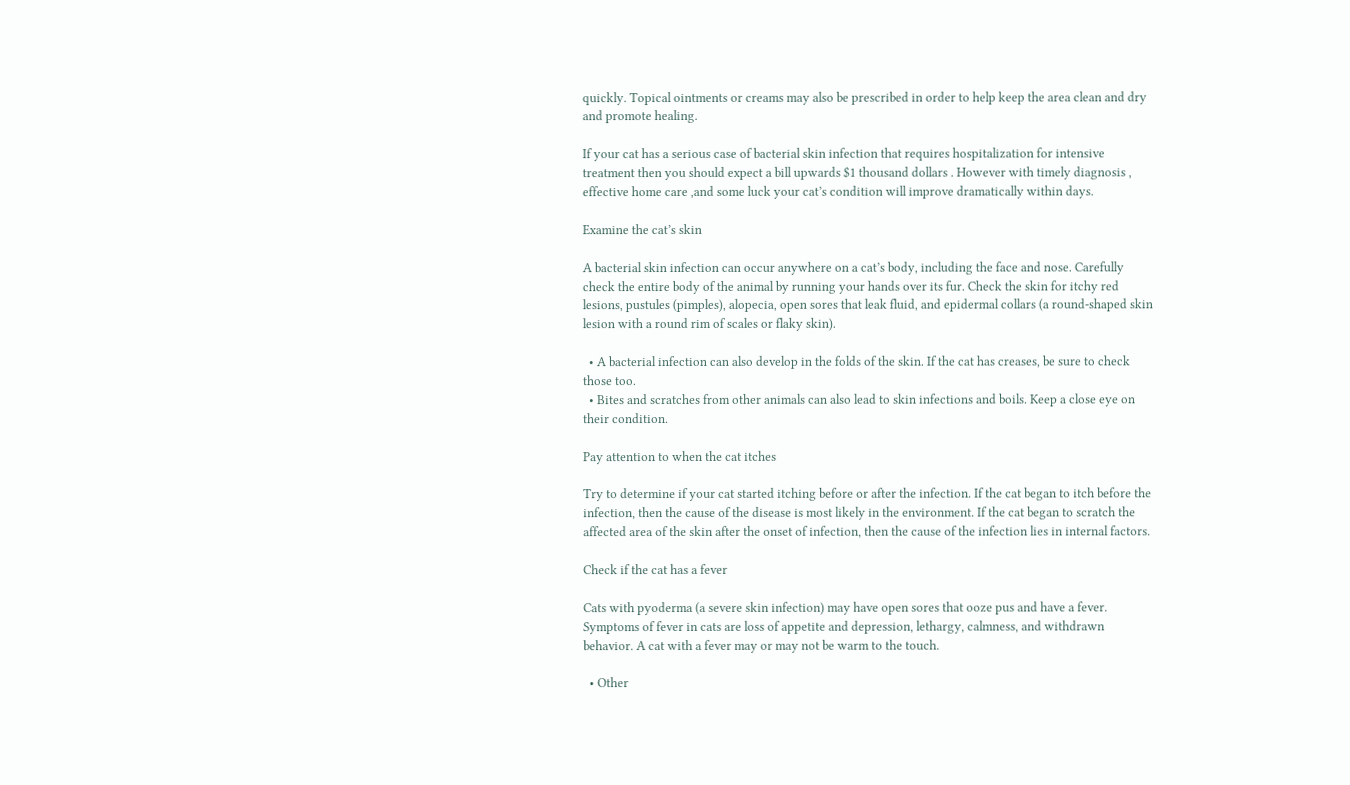quickly. Topical ointments or creams may also be prescribed in order to help keep the area clean and dry and promote healing.

If your cat has a serious case of bacterial skin infection that requires hospitalization for intensive treatment then you should expect a bill upwards $1 thousand dollars . However with timely diagnosis , effective home care ,and some luck your cat’s condition will improve dramatically within days.

Examine the cat’s skin

A bacterial skin infection can occur anywhere on a cat’s body, including the face and nose. Carefully check the entire body of the animal by running your hands over its fur. Check the skin for itchy red lesions, pustules (pimples), alopecia, open sores that leak fluid, and epidermal collars (a round-shaped skin lesion with a round rim of scales or flaky skin).

  • A bacterial infection can also develop in the folds of the skin. If the cat has creases, be sure to check those too.
  • Bites and scratches from other animals can also lead to skin infections and boils. Keep a close eye on their condition.

Pay attention to when the cat itches

Try to determine if your cat started itching before or after the infection. If the cat began to itch before the infection, then the cause of the disease is most likely in the environment. If the cat began to scratch the affected area of the skin after the onset of infection, then the cause of the infection lies in internal factors.

Check if the cat has a fever

Cats with pyoderma (a severe skin infection) may have open sores that ooze pus and have a fever. Symptoms of fever in cats are loss of appetite and depression, lethargy, calmness, and withdrawn behavior. A cat with a fever may or may not be warm to the touch.

  • Other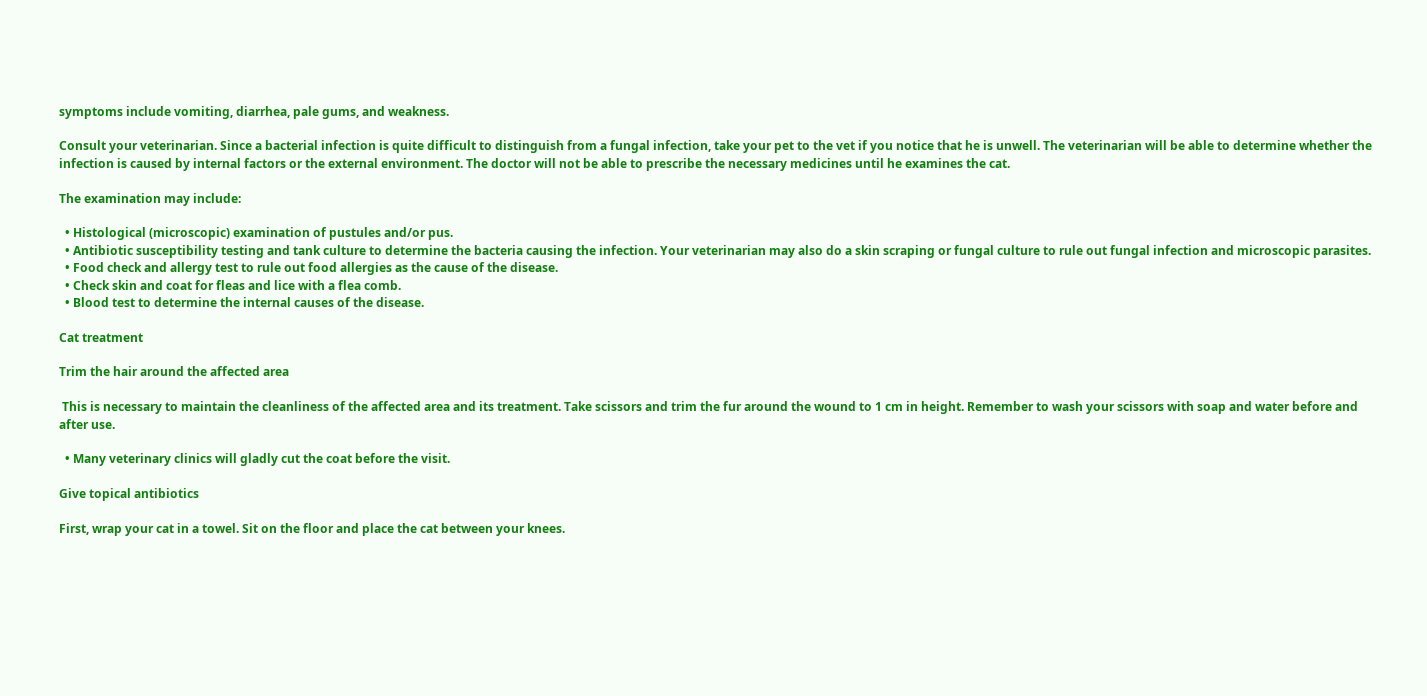symptoms include vomiting, diarrhea, pale gums, and weakness.

Consult your veterinarian. Since a bacterial infection is quite difficult to distinguish from a fungal infection, take your pet to the vet if you notice that he is unwell. The veterinarian will be able to determine whether the infection is caused by internal factors or the external environment. The doctor will not be able to prescribe the necessary medicines until he examines the cat.

The examination may include:

  • Histological (microscopic) examination of pustules and/or pus.
  • Antibiotic susceptibility testing and tank culture to determine the bacteria causing the infection. Your veterinarian may also do a skin scraping or fungal culture to rule out fungal infection and microscopic parasites.
  • Food check and allergy test to rule out food allergies as the cause of the disease.
  • Check skin and coat for fleas and lice with a flea comb.
  • Blood test to determine the internal causes of the disease.

Cat treatment

Trim the hair around the affected area

 This is necessary to maintain the cleanliness of the affected area and its treatment. Take scissors and trim the fur around the wound to 1 cm in height. Remember to wash your scissors with soap and water before and after use.

  • Many veterinary clinics will gladly cut the coat before the visit.

Give topical antibiotics

First, wrap your cat in a towel. Sit on the floor and place the cat between your knees.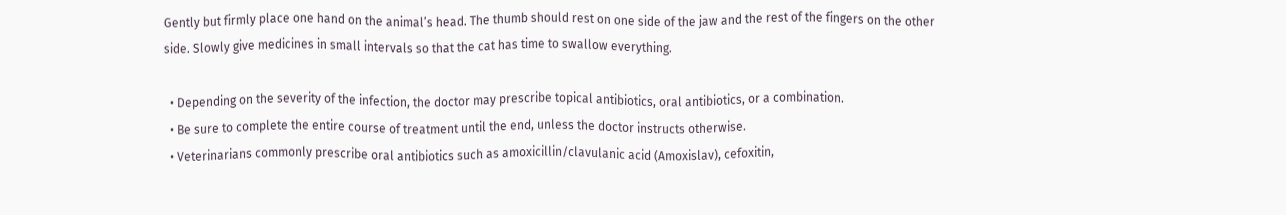Gently but firmly place one hand on the animal’s head. The thumb should rest on one side of the jaw and the rest of the fingers on the other side. Slowly give medicines in small intervals so that the cat has time to swallow everything.

  • Depending on the severity of the infection, the doctor may prescribe topical antibiotics, oral antibiotics, or a combination.
  • Be sure to complete the entire course of treatment until the end, unless the doctor instructs otherwise.
  • Veterinarians commonly prescribe oral antibiotics such as amoxicillin/clavulanic acid (Amoxislav), cefoxitin,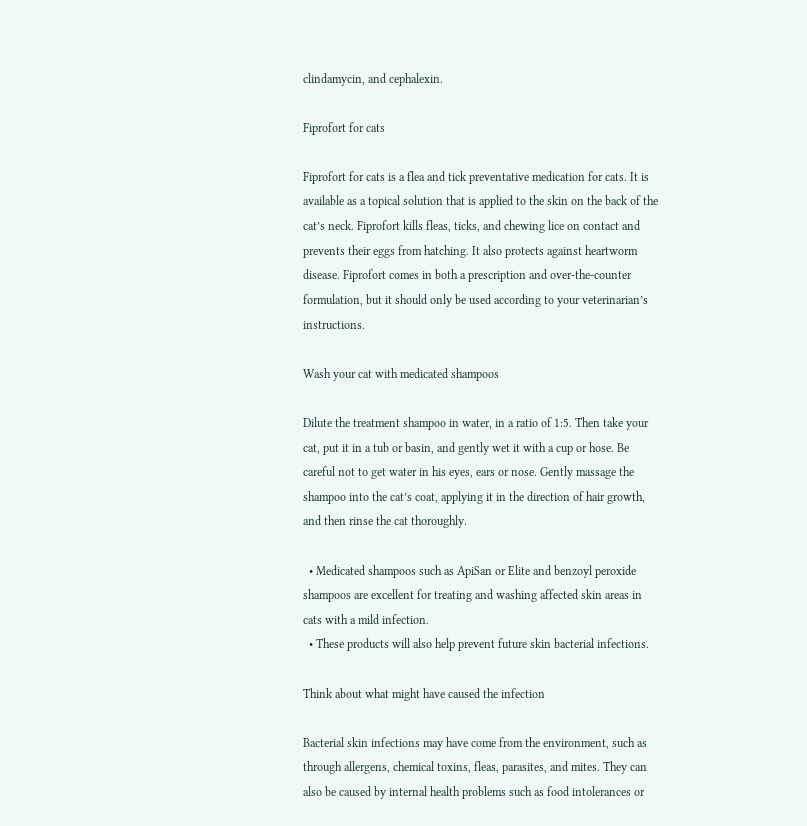clindamycin, and cephalexin.

Fiprofort for cats

Fiprofort for cats is a flea and tick preventative medication for cats. It is available as a topical solution that is applied to the skin on the back of the cat’s neck. Fiprofort kills fleas, ticks, and chewing lice on contact and prevents their eggs from hatching. It also protects against heartworm disease. Fiprofort comes in both a prescription and over-the-counter formulation, but it should only be used according to your veterinarian’s instructions.

Wash your cat with medicated shampoos

Dilute the treatment shampoo in water, in a ratio of 1:5. Then take your cat, put it in a tub or basin, and gently wet it with a cup or hose. Be careful not to get water in his eyes, ears or nose. Gently massage the shampoo into the cat’s coat, applying it in the direction of hair growth, and then rinse the cat thoroughly.

  • Medicated shampoos such as ApiSan or Elite and benzoyl peroxide shampoos are excellent for treating and washing affected skin areas in cats with a mild infection.
  • These products will also help prevent future skin bacterial infections.

Think about what might have caused the infection

Bacterial skin infections may have come from the environment, such as through allergens, chemical toxins, fleas, parasites, and mites. They can also be caused by internal health problems such as food intolerances or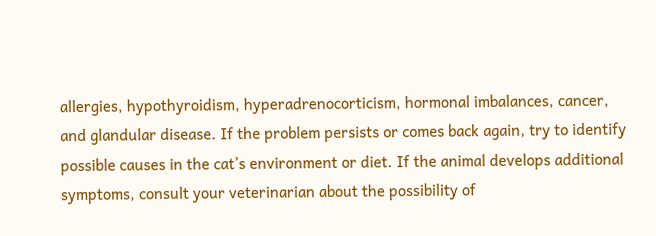allergies, hypothyroidism, hyperadrenocorticism, hormonal imbalances, cancer, and glandular disease. If the problem persists or comes back again, try to identify possible causes in the cat’s environment or diet. If the animal develops additional symptoms, consult your veterinarian about the possibility of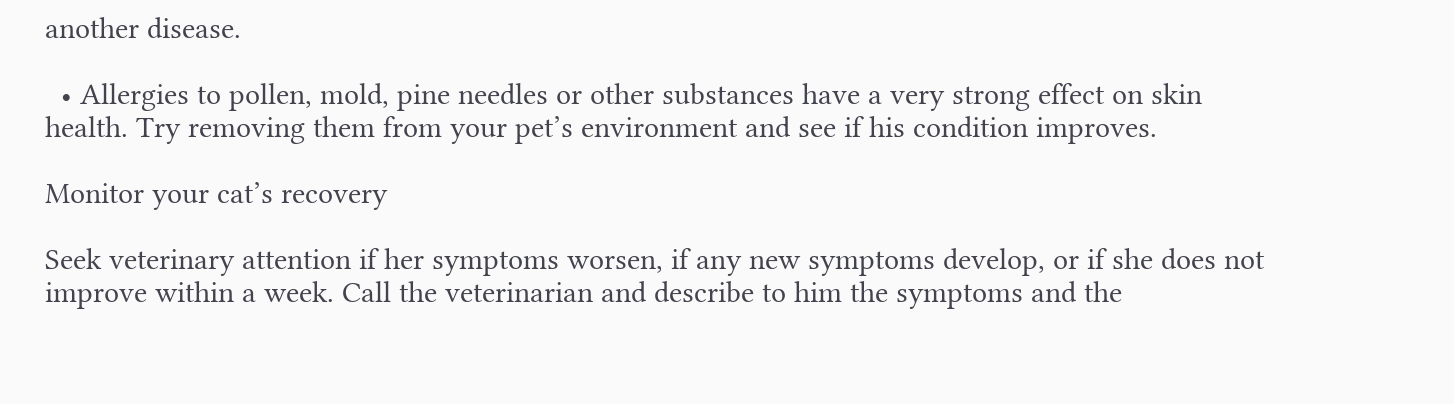another disease.

  • Allergies to pollen, mold, pine needles or other substances have a very strong effect on skin health. Try removing them from your pet’s environment and see if his condition improves.

Monitor your cat’s recovery

Seek veterinary attention if her symptoms worsen, if any new symptoms develop, or if she does not improve within a week. Call the veterinarian and describe to him the symptoms and the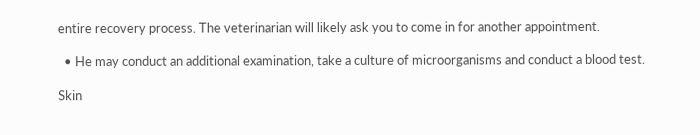entire recovery process. The veterinarian will likely ask you to come in for another appointment.

  • He may conduct an additional examination, take a culture of microorganisms and conduct a blood test.

Skin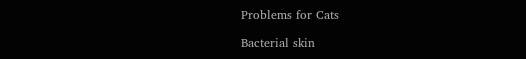Problems for Cats

Bacterial skin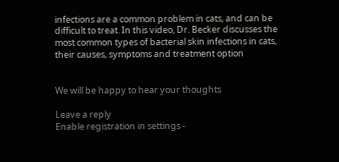infections are a common problem in cats, and can be difficult to treat. In this video, Dr. Becker discusses the most common types of bacterial skin infections in cats, their causes, symptoms and treatment option


We will be happy to hear your thoughts

Leave a reply
Enable registration in settings -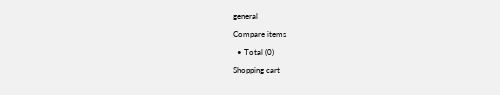general
Compare items
  • Total (0)
Shopping cart